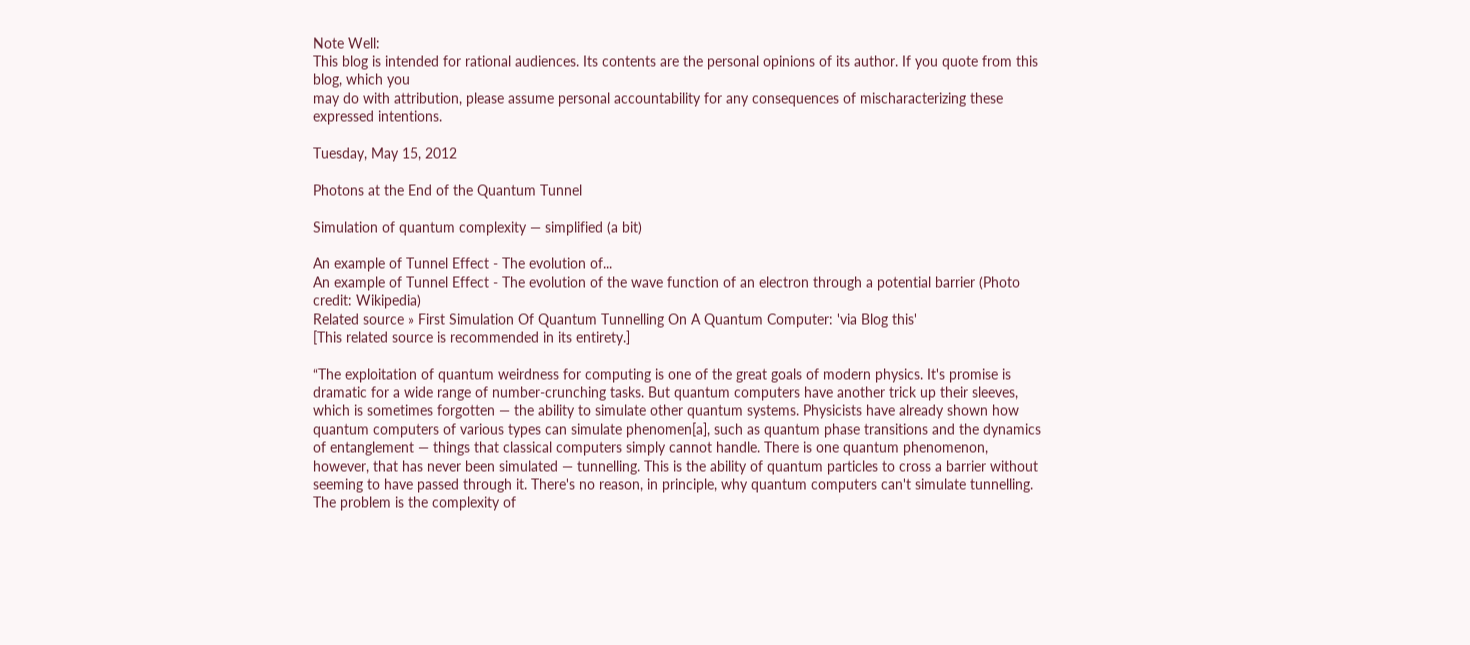Note Well:
This blog is intended for rational audiences. Its contents are the personal opinions of its author. If you quote from this blog, which you
may do with attribution, please assume personal accountability for any consequences of mischaracterizing these expressed intentions.

Tuesday, May 15, 2012

Photons at the End of the Quantum Tunnel

Simulation of quantum complexity — simplified (a bit)

An example of Tunnel Effect - The evolution of...
An example of Tunnel Effect - The evolution of the wave function of an electron through a potential barrier (Photo credit: Wikipedia)
Related source » First Simulation Of Quantum Tunnelling On A Quantum Computer: 'via Blog this'
[This related source is recommended in its entirety.]

“The exploitation of quantum weirdness for computing is one of the great goals of modern physics. It's promise is dramatic for a wide range of number-crunching tasks. But quantum computers have another trick up their sleeves, which is sometimes forgotten — the ability to simulate other quantum systems. Physicists have already shown how quantum computers of various types can simulate phenomen[a], such as quantum phase transitions and the dynamics of entanglement — things that classical computers simply cannot handle. There is one quantum phenomenon, however, that has never been simulated — tunnelling. This is the ability of quantum particles to cross a barrier without seeming to have passed through it. There's no reason, in principle, why quantum computers can't simulate tunnelling. The problem is the complexity of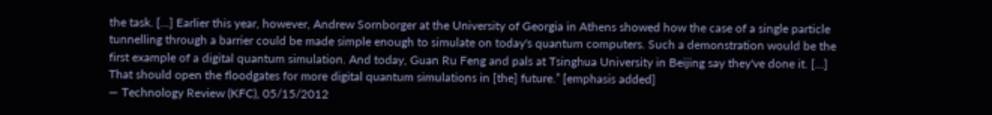the task. […] Earlier this year, however, Andrew Sornborger at the University of Georgia in Athens showed how the case of a single particle tunnelling through a barrier could be made simple enough to simulate on today's quantum computers. Such a demonstration would be the first example of a digital quantum simulation. And today, Guan Ru Feng and pals at Tsinghua University in Beijing say they've done it. […] That should open the floodgates for more digital quantum simulations in [the] future.” [emphasis added]
— Technology Review (KFC), 05/15/2012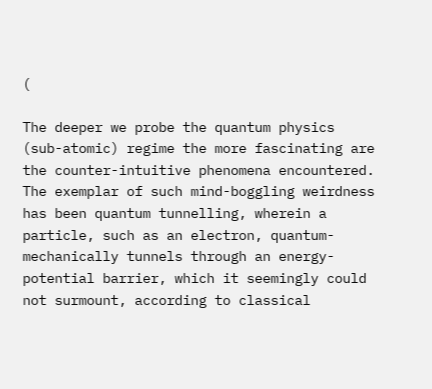(

The deeper we probe the quantum physics (sub-atomic) regime the more fascinating are the counter-intuitive phenomena encountered. The exemplar of such mind-boggling weirdness has been quantum tunnelling, wherein a particle, such as an electron, quantum-mechanically tunnels through an energy-potential barrier, which it seemingly could not surmount, according to classical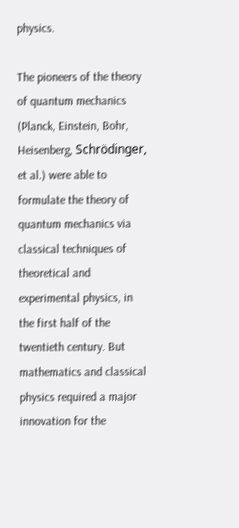physics.

The pioneers of the theory of quantum mechanics (Planck, Einstein, Bohr, Heisenberg, Schrödinger, et al.) were able to formulate the theory of quantum mechanics via classical techniques of theoretical and experimental physics, in the first half of the twentieth century. But mathematics and classical physics required a major innovation for the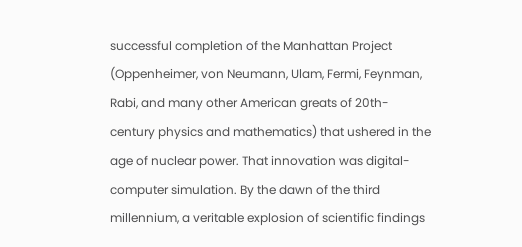successful completion of the Manhattan Project (Oppenheimer, von Neumann, Ulam, Fermi, Feynman, Rabi, and many other American greats of 20th-century physics and mathematics) that ushered in the age of nuclear power. That innovation was digital-computer simulation. By the dawn of the third millennium, a veritable explosion of scientific findings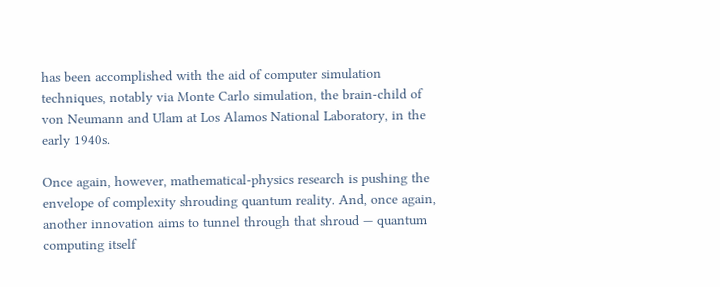has been accomplished with the aid of computer simulation techniques, notably via Monte Carlo simulation, the brain-child of von Neumann and Ulam at Los Alamos National Laboratory, in the early 1940s.

Once again, however, mathematical-physics research is pushing the envelope of complexity shrouding quantum reality. And, once again, another innovation aims to tunnel through that shroud — quantum computing itself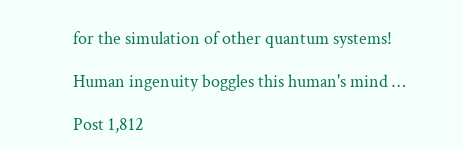for the simulation of other quantum systems!

Human ingenuity boggles this human's mind …

Post 1,812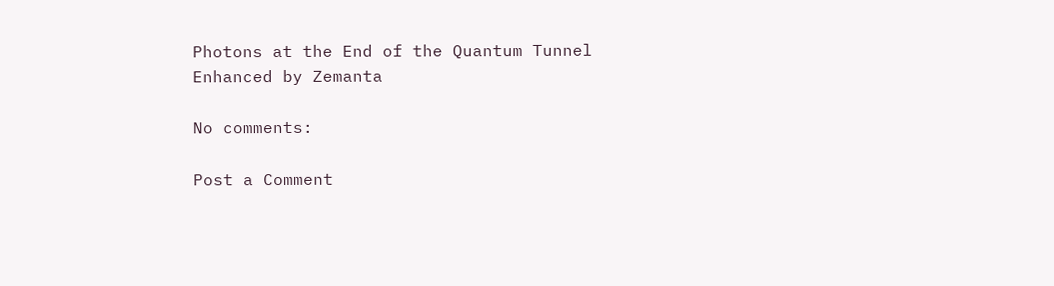Photons at the End of the Quantum Tunnel
Enhanced by Zemanta

No comments:

Post a Comment